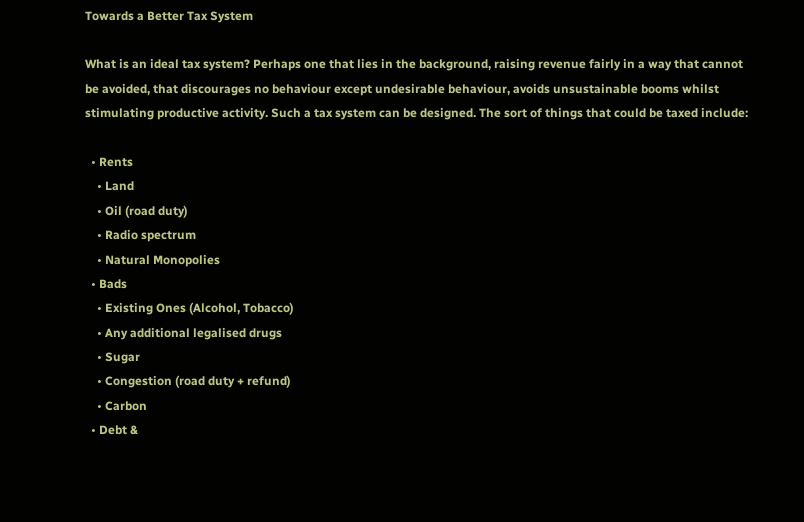Towards a Better Tax System

What is an ideal tax system? Perhaps one that lies in the background, raising revenue fairly in a way that cannot be avoided, that discourages no behaviour except undesirable behaviour, avoids unsustainable booms whilst stimulating productive activity. Such a tax system can be designed. The sort of things that could be taxed include:

  • Rents
    • Land
    • Oil (road duty)
    • Radio spectrum
    • Natural Monopolies
  • Bads
    • Existing Ones (Alcohol, Tobacco)
    • Any additional legalised drugs
    • Sugar
    • Congestion (road duty + refund)
    • Carbon
  • Debt &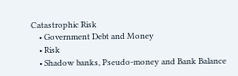Catastrophic Risk
    • Government Debt and Money
    • Risk
    • Shadow banks, Pseudo-money and Bank Balance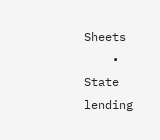Sheets
    • State lending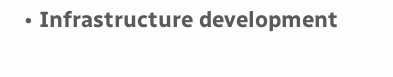• Infrastructure development